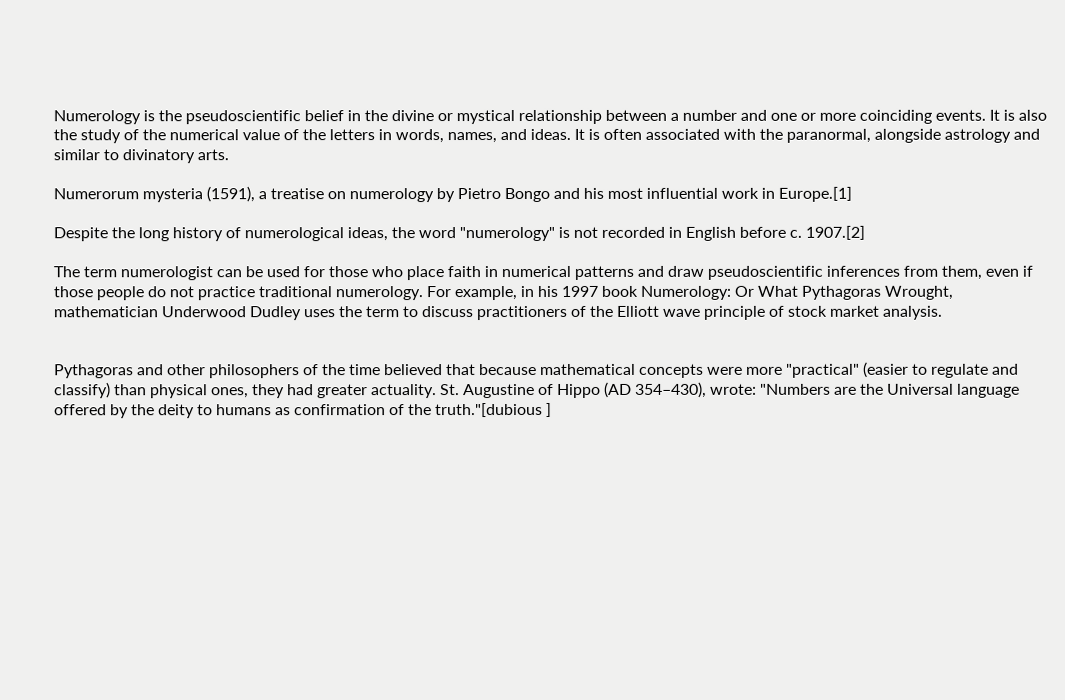Numerology is the pseudoscientific belief in the divine or mystical relationship between a number and one or more coinciding events. It is also the study of the numerical value of the letters in words, names, and ideas. It is often associated with the paranormal, alongside astrology and similar to divinatory arts.

Numerorum mysteria (1591), a treatise on numerology by Pietro Bongo and his most influential work in Europe.[1]

Despite the long history of numerological ideas, the word "numerology" is not recorded in English before c. 1907.[2]

The term numerologist can be used for those who place faith in numerical patterns and draw pseudoscientific inferences from them, even if those people do not practice traditional numerology. For example, in his 1997 book Numerology: Or What Pythagoras Wrought, mathematician Underwood Dudley uses the term to discuss practitioners of the Elliott wave principle of stock market analysis.


Pythagoras and other philosophers of the time believed that because mathematical concepts were more "practical" (easier to regulate and classify) than physical ones, they had greater actuality. St. Augustine of Hippo (AD 354–430), wrote: "Numbers are the Universal language offered by the deity to humans as confirmation of the truth."[dubious ]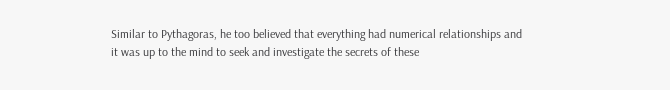Similar to Pythagoras, he too believed that everything had numerical relationships and it was up to the mind to seek and investigate the secrets of these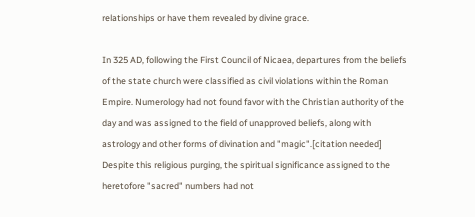relationships or have them revealed by divine grace.

In 325 AD, following the First Council of Nicaea, departures from the beliefs of the state church were classified as civil violations within the Roman Empire. Numerology had not found favor with the Christian authority of the day and was assigned to the field of unapproved beliefs, along with astrology and other forms of divination and "magic".[citation needed] Despite this religious purging, the spiritual significance assigned to the heretofore "sacred" numbers had not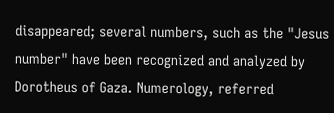disappeared; several numbers, such as the "Jesus number" have been recognized and analyzed by Dorotheus of Gaza. Numerology, referred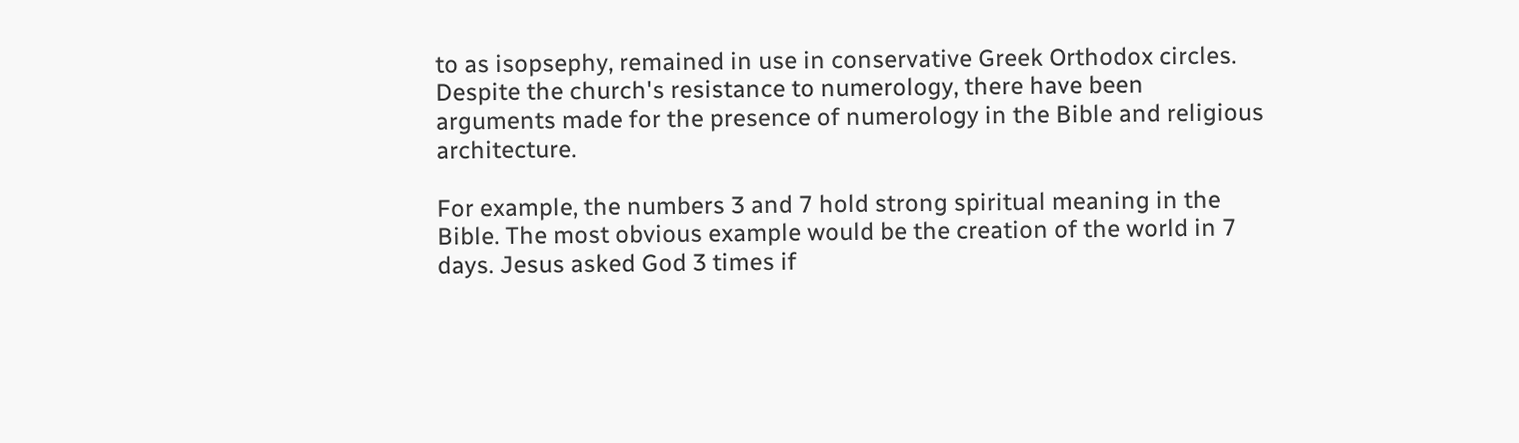to as isopsephy, remained in use in conservative Greek Orthodox circles. Despite the church's resistance to numerology, there have been arguments made for the presence of numerology in the Bible and religious architecture.

For example, the numbers 3 and 7 hold strong spiritual meaning in the Bible. The most obvious example would be the creation of the world in 7 days. Jesus asked God 3 times if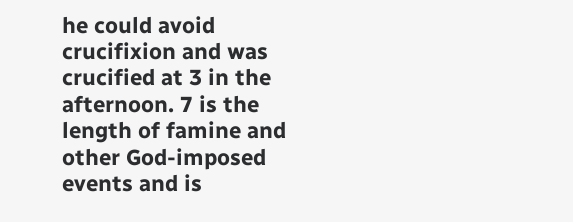he could avoid crucifixion and was crucified at 3 in the afternoon. 7 is the length of famine and other God-imposed events and is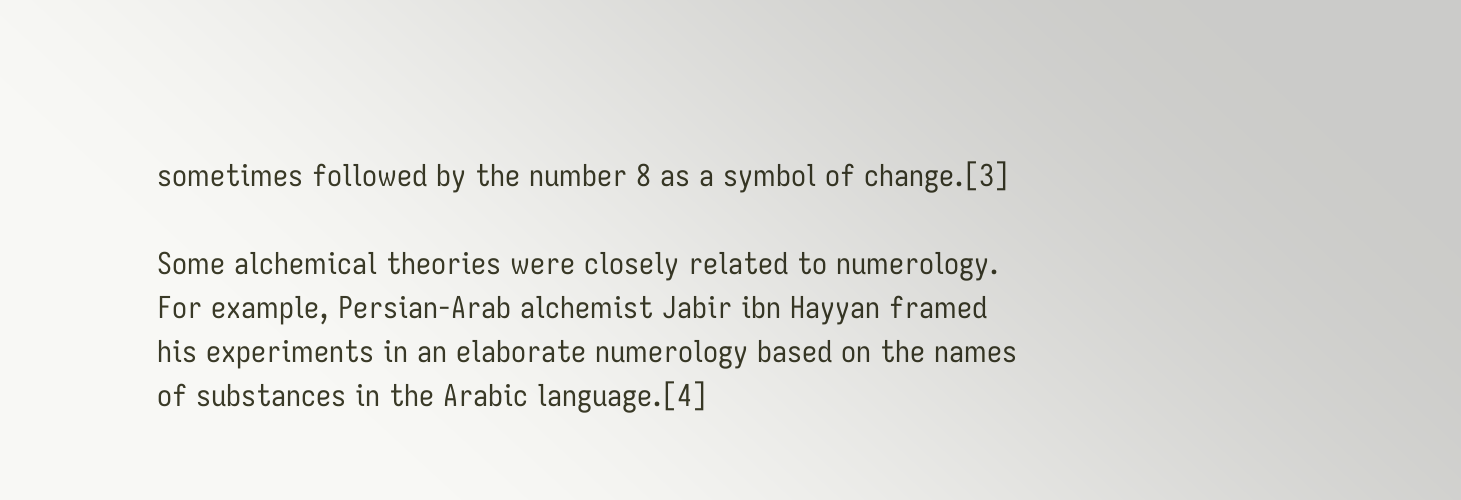sometimes followed by the number 8 as a symbol of change.[3]

Some alchemical theories were closely related to numerology. For example, Persian-Arab alchemist Jabir ibn Hayyan framed his experiments in an elaborate numerology based on the names of substances in the Arabic language.[4]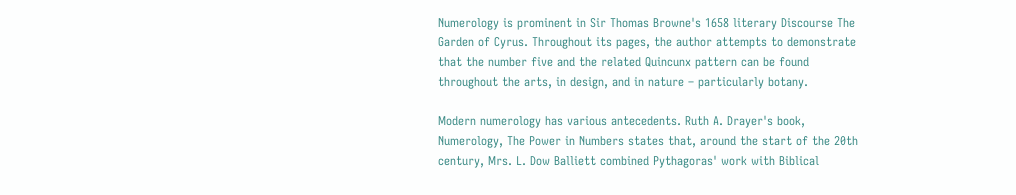Numerology is prominent in Sir Thomas Browne's 1658 literary Discourse The Garden of Cyrus. Throughout its pages, the author attempts to demonstrate that the number five and the related Quincunx pattern can be found throughout the arts, in design, and in nature – particularly botany.

Modern numerology has various antecedents. Ruth A. Drayer's book, Numerology, The Power in Numbers states that, around the start of the 20th century, Mrs. L. Dow Balliett combined Pythagoras' work with Biblical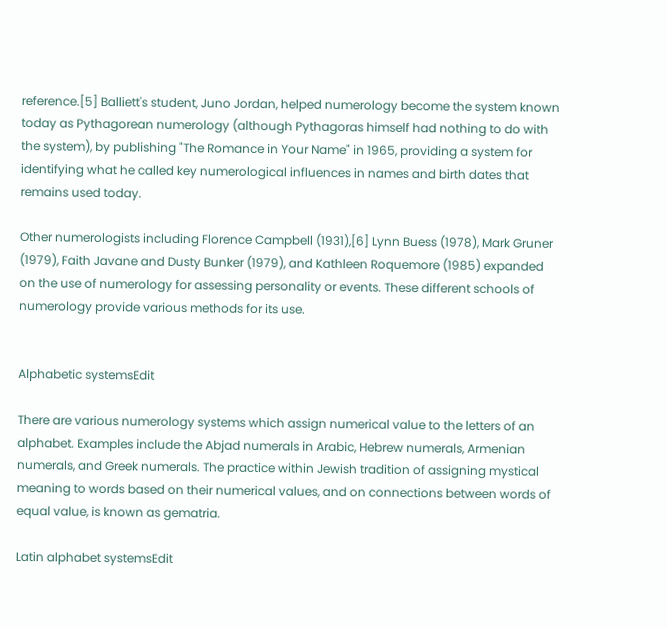reference.[5] Balliett's student, Juno Jordan, helped numerology become the system known today as Pythagorean numerology (although Pythagoras himself had nothing to do with the system), by publishing "The Romance in Your Name" in 1965, providing a system for identifying what he called key numerological influences in names and birth dates that remains used today.

Other numerologists including Florence Campbell (1931),[6] Lynn Buess (1978), Mark Gruner (1979), Faith Javane and Dusty Bunker (1979), and Kathleen Roquemore (1985) expanded on the use of numerology for assessing personality or events. These different schools of numerology provide various methods for its use.


Alphabetic systemsEdit

There are various numerology systems which assign numerical value to the letters of an alphabet. Examples include the Abjad numerals in Arabic, Hebrew numerals, Armenian numerals, and Greek numerals. The practice within Jewish tradition of assigning mystical meaning to words based on their numerical values, and on connections between words of equal value, is known as gematria.

Latin alphabet systemsEdit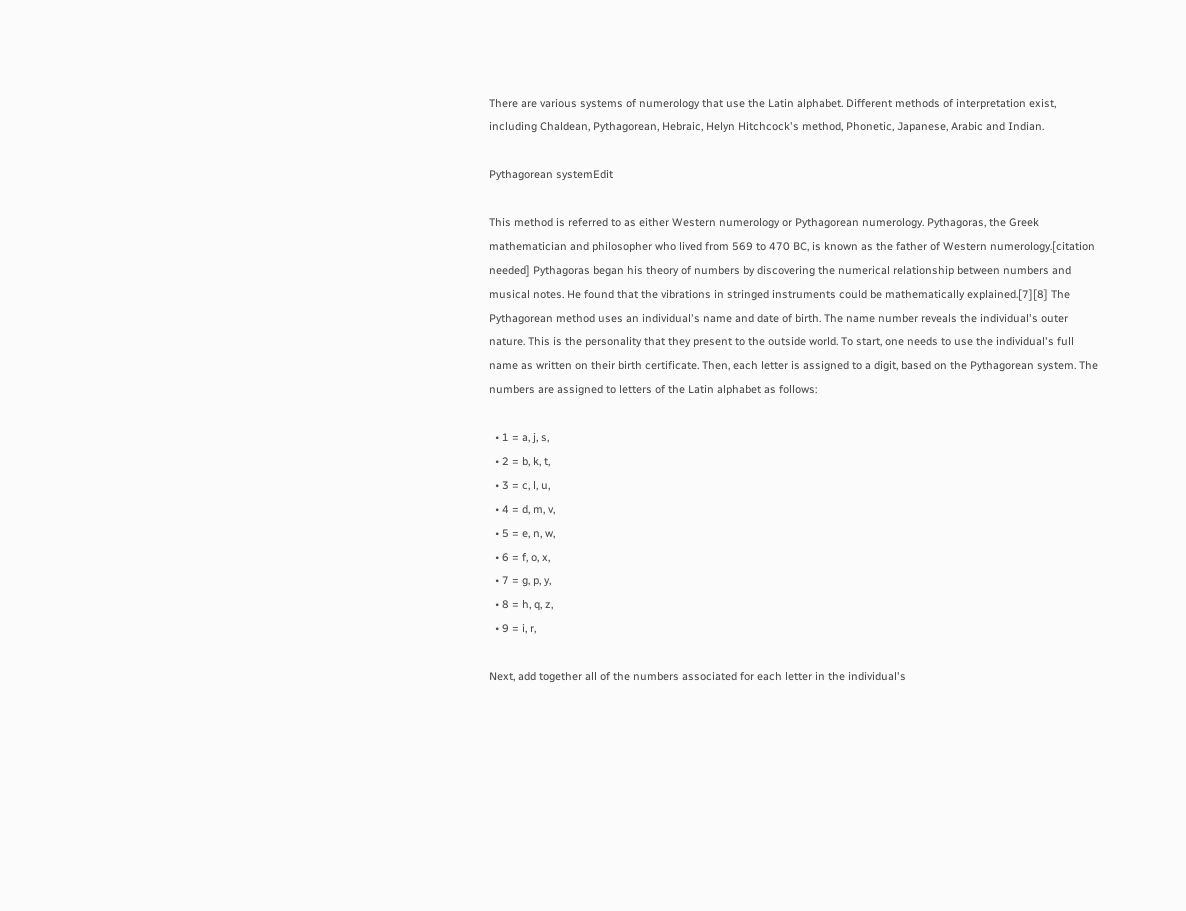There are various systems of numerology that use the Latin alphabet. Different methods of interpretation exist, including Chaldean, Pythagorean, Hebraic, Helyn Hitchcock's method, Phonetic, Japanese, Arabic and Indian.

Pythagorean systemEdit

This method is referred to as either Western numerology or Pythagorean numerology. Pythagoras, the Greek mathematician and philosopher who lived from 569 to 470 BC, is known as the father of Western numerology.[citation needed] Pythagoras began his theory of numbers by discovering the numerical relationship between numbers and musical notes. He found that the vibrations in stringed instruments could be mathematically explained.[7][8] The Pythagorean method uses an individual's name and date of birth. The name number reveals the individual's outer nature. This is the personality that they present to the outside world. To start, one needs to use the individual's full name as written on their birth certificate. Then, each letter is assigned to a digit, based on the Pythagorean system. The numbers are assigned to letters of the Latin alphabet as follows:

  • 1 = a, j, s,
  • 2 = b, k, t,
  • 3 = c, l, u,
  • 4 = d, m, v,
  • 5 = e, n, w,
  • 6 = f, o, x,
  • 7 = g, p, y,
  • 8 = h, q, z,
  • 9 = i, r,

Next, add together all of the numbers associated for each letter in the individual's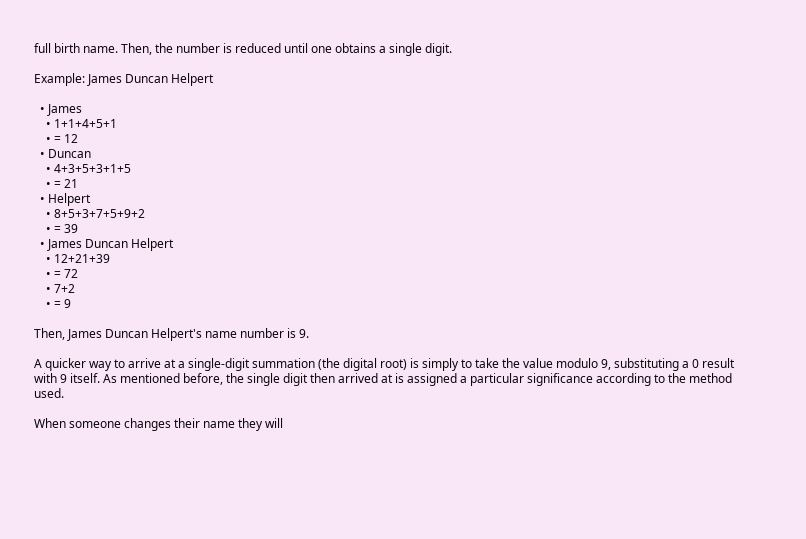full birth name. Then, the number is reduced until one obtains a single digit.

Example: James Duncan Helpert

  • James
    • 1+1+4+5+1
    • = 12
  • Duncan
    • 4+3+5+3+1+5
    • = 21
  • Helpert
    • 8+5+3+7+5+9+2
    • = 39
  • James Duncan Helpert
    • 12+21+39
    • = 72
    • 7+2
    • = 9

Then, James Duncan Helpert's name number is 9.

A quicker way to arrive at a single-digit summation (the digital root) is simply to take the value modulo 9, substituting a 0 result with 9 itself. As mentioned before, the single digit then arrived at is assigned a particular significance according to the method used.

When someone changes their name they will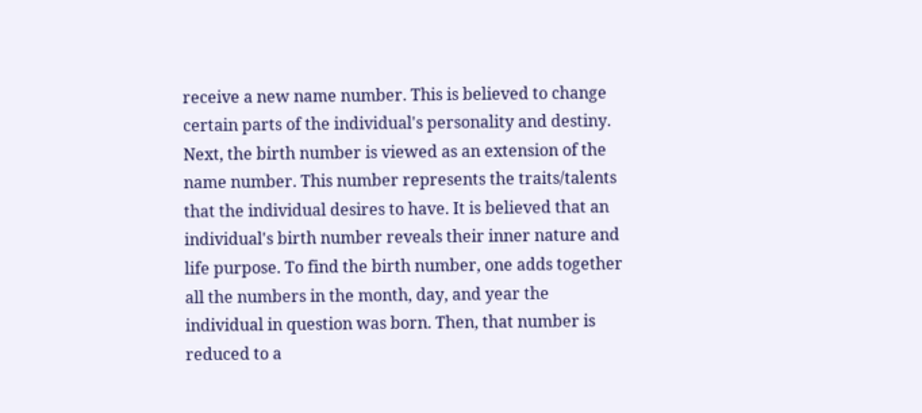receive a new name number. This is believed to change certain parts of the individual's personality and destiny. Next, the birth number is viewed as an extension of the name number. This number represents the traits/talents that the individual desires to have. It is believed that an individual's birth number reveals their inner nature and life purpose. To find the birth number, one adds together all the numbers in the month, day, and year the individual in question was born. Then, that number is reduced to a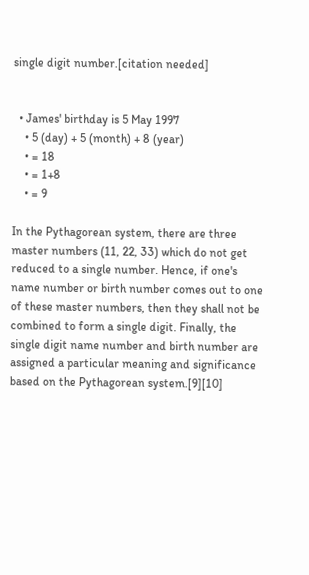single digit number.[citation needed]


  • James' birthday is 5 May 1997
    • 5 (day) + 5 (month) + 8 (year)
    • = 18
    • = 1+8
    • = 9

In the Pythagorean system, there are three master numbers (11, 22, 33) which do not get reduced to a single number. Hence, if one's name number or birth number comes out to one of these master numbers, then they shall not be combined to form a single digit. Finally, the single digit name number and birth number are assigned a particular meaning and significance based on the Pythagorean system.[9][10]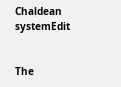Chaldean systemEdit


The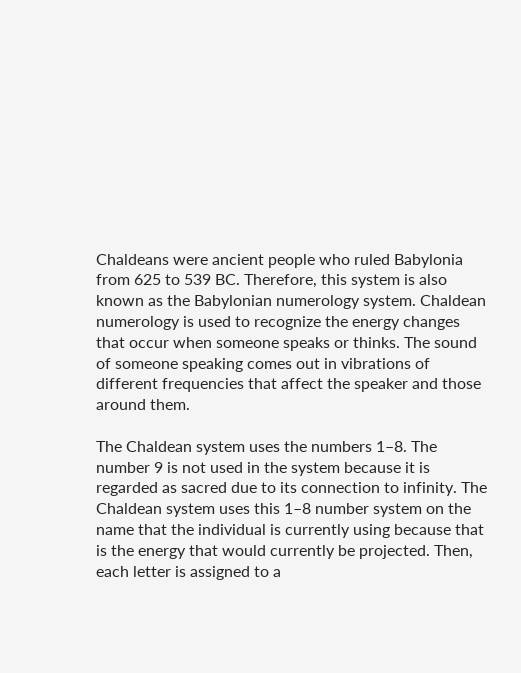Chaldeans were ancient people who ruled Babylonia from 625 to 539 BC. Therefore, this system is also known as the Babylonian numerology system. Chaldean numerology is used to recognize the energy changes that occur when someone speaks or thinks. The sound of someone speaking comes out in vibrations of different frequencies that affect the speaker and those around them.

The Chaldean system uses the numbers 1–8. The number 9 is not used in the system because it is regarded as sacred due to its connection to infinity. The Chaldean system uses this 1–8 number system on the name that the individual is currently using because that is the energy that would currently be projected. Then, each letter is assigned to a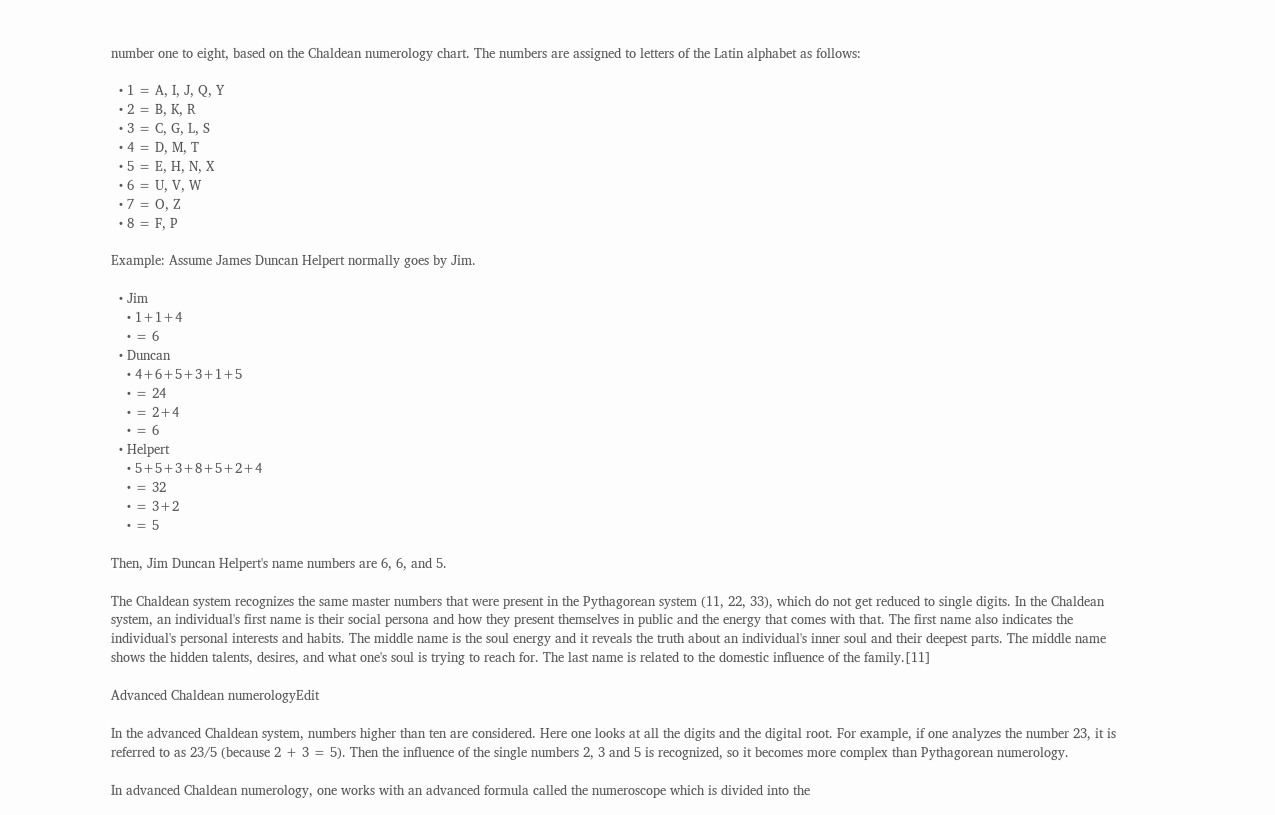number one to eight, based on the Chaldean numerology chart. The numbers are assigned to letters of the Latin alphabet as follows:

  • 1 = A, I, J, Q, Y
  • 2 = B, K, R
  • 3 = C, G, L, S
  • 4 = D, M, T
  • 5 = E, H, N, X
  • 6 = U, V, W
  • 7 = O, Z
  • 8 = F, P

Example: Assume James Duncan Helpert normally goes by Jim.

  • Jim
    • 1+1+4
    • = 6
  • Duncan
    • 4+6+5+3+1+5
    • = 24
    • = 2+4
    • = 6
  • Helpert
    • 5+5+3+8+5+2+4
    • = 32
    • = 3+2
    • = 5

Then, Jim Duncan Helpert's name numbers are 6, 6, and 5.

The Chaldean system recognizes the same master numbers that were present in the Pythagorean system (11, 22, 33), which do not get reduced to single digits. In the Chaldean system, an individual's first name is their social persona and how they present themselves in public and the energy that comes with that. The first name also indicates the individual's personal interests and habits. The middle name is the soul energy and it reveals the truth about an individual's inner soul and their deepest parts. The middle name shows the hidden talents, desires, and what one's soul is trying to reach for. The last name is related to the domestic influence of the family.[11]

Advanced Chaldean numerologyEdit

In the advanced Chaldean system, numbers higher than ten are considered. Here one looks at all the digits and the digital root. For example, if one analyzes the number 23, it is referred to as 23/5 (because 2 + 3 = 5). Then the influence of the single numbers 2, 3 and 5 is recognized, so it becomes more complex than Pythagorean numerology.

In advanced Chaldean numerology, one works with an advanced formula called the numeroscope which is divided into the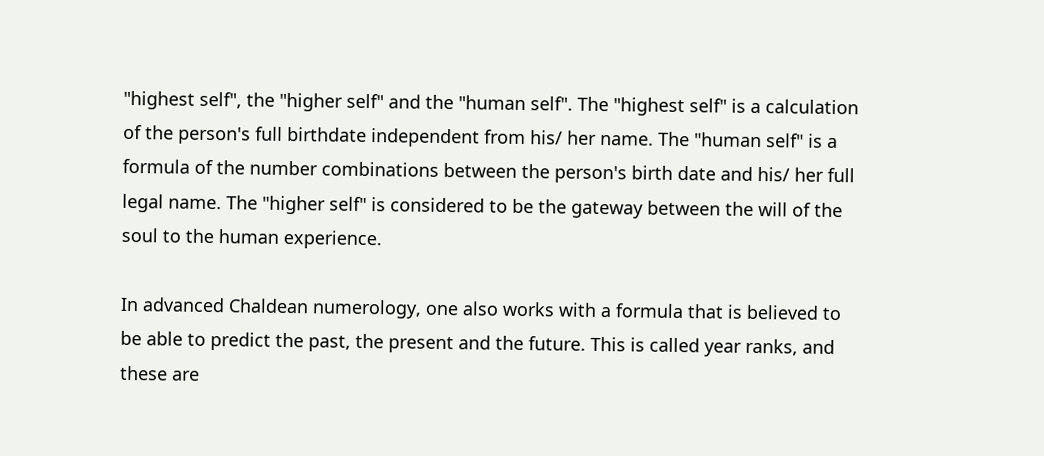"highest self", the "higher self" and the "human self". The "highest self" is a calculation of the person's full birthdate independent from his/ her name. The "human self" is a formula of the number combinations between the person's birth date and his/ her full legal name. The "higher self" is considered to be the gateway between the will of the soul to the human experience.

In advanced Chaldean numerology, one also works with a formula that is believed to be able to predict the past, the present and the future. This is called year ranks, and these are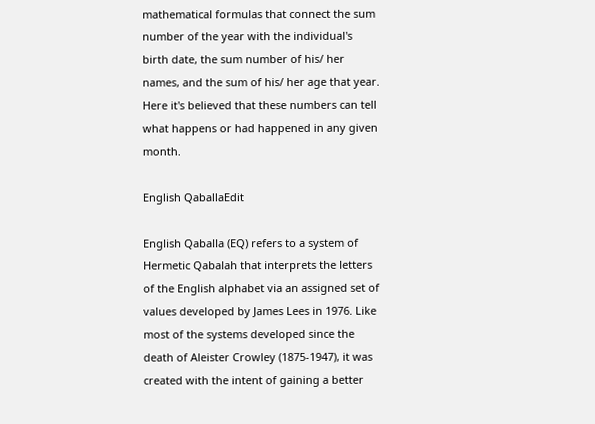mathematical formulas that connect the sum number of the year with the individual's birth date, the sum number of his/ her names, and the sum of his/ her age that year. Here it's believed that these numbers can tell what happens or had happened in any given month.

English QaballaEdit

English Qaballa (EQ) refers to a system of Hermetic Qabalah that interprets the letters of the English alphabet via an assigned set of values developed by James Lees in 1976. Like most of the systems developed since the death of Aleister Crowley (1875-1947), it was created with the intent of gaining a better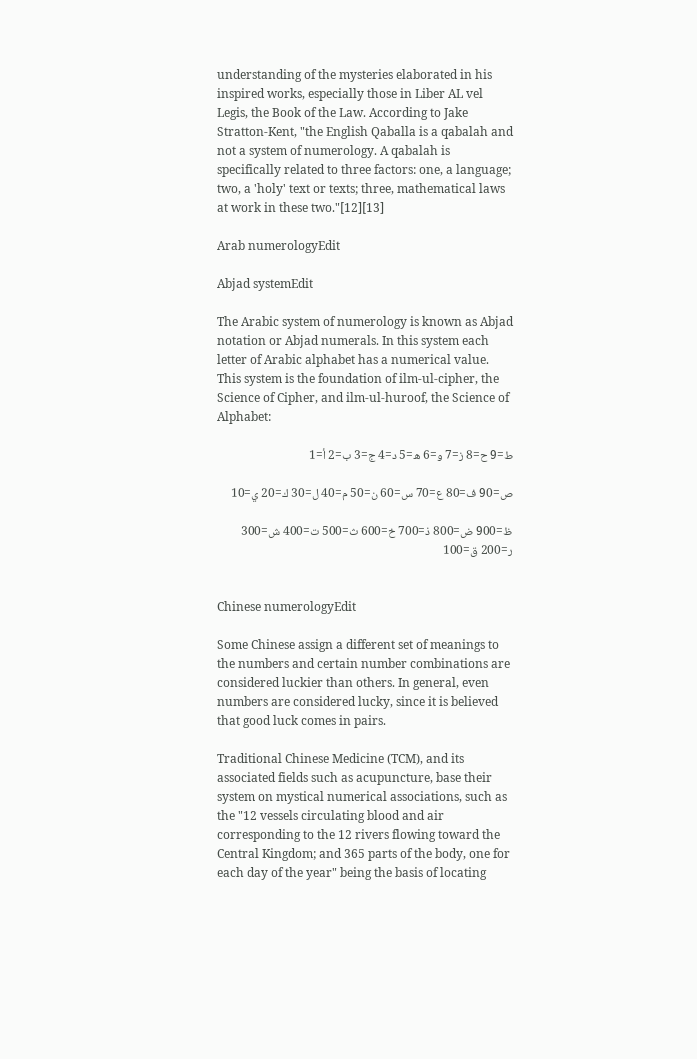understanding of the mysteries elaborated in his inspired works, especially those in Liber AL vel Legis, the Book of the Law. According to Jake Stratton-Kent, "the English Qaballa is a qabalah and not a system of numerology. A qabalah is specifically related to three factors: one, a language; two, a 'holy' text or texts; three, mathematical laws at work in these two."[12][13]

Arab numerologyEdit

Abjad systemEdit

The Arabic system of numerology is known as Abjad notation or Abjad numerals. In this system each letter of Arabic alphabet has a numerical value. This system is the foundation of ilm-ul-cipher, the Science of Cipher, and ilm-ul-huroof, the Science of Alphabet:

ط=9 ح=8 ز=7 و=6 ه=5 د=4 ج=3 ب=2 أ=1

ص=90 ف=80 ع=70 س=60 ن=50 م=40 ل=30 ك=20 ي=10

ظ=900 ض=800 ذ=700 خ=600 ث=500 ت=400 ش=300 ر=200 ق=100


Chinese numerologyEdit

Some Chinese assign a different set of meanings to the numbers and certain number combinations are considered luckier than others. In general, even numbers are considered lucky, since it is believed that good luck comes in pairs.

Traditional Chinese Medicine (TCM), and its associated fields such as acupuncture, base their system on mystical numerical associations, such as the "12 vessels circulating blood and air corresponding to the 12 rivers flowing toward the Central Kingdom; and 365 parts of the body, one for each day of the year" being the basis of locating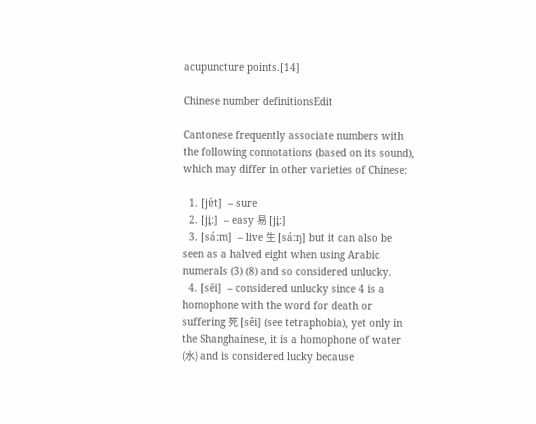acupuncture points.[14]

Chinese number definitionsEdit

Cantonese frequently associate numbers with the following connotations (based on its sound), which may differ in other varieties of Chinese:

  1. [jɐ́t]  – sure
  2. [ji̭ː]  – easy 易 [ji̭ː]
  3. [sáːm]  – live 生 [sáːŋ] but it can also be seen as a halved eight when using Arabic numerals (3) (8) and so considered unlucky.
  4. [sēi]  – considered unlucky since 4 is a homophone with the word for death or suffering 死 [sěi] (see tetraphobia), yet only in the Shanghainese, it is a homophone of water (水) and is considered lucky because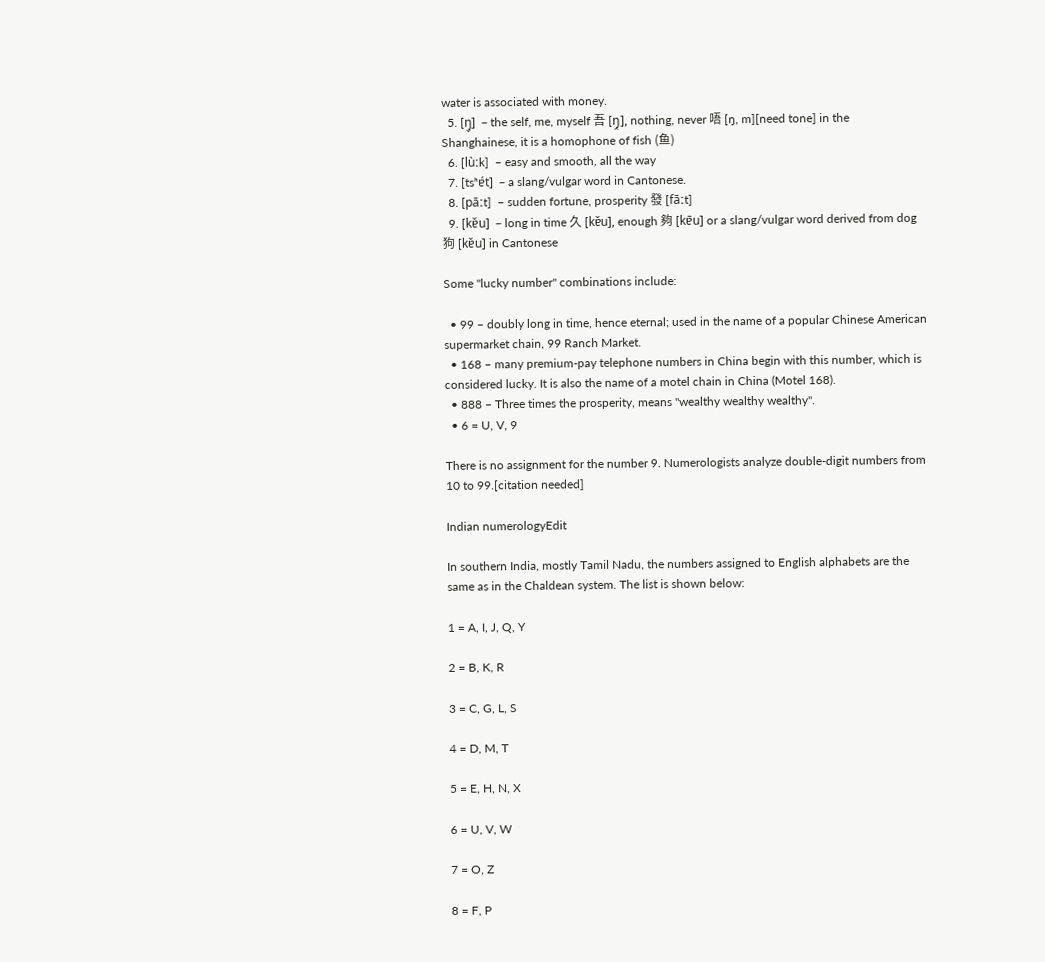water is associated with money.
  5. [ŋ̬]  – the self, me, myself 吾 [ŋ̭], nothing, never 唔 [ŋ, m][need tone] in the Shanghainese, it is a homophone of fish (鱼)
  6. [lùːk]  – easy and smooth, all the way
  7. [tsʰɐ́t]  – a slang/vulgar word in Cantonese.
  8. [pāːt]  – sudden fortune, prosperity 發 [fāːt]
  9. [kɐ̌u]  – long in time 久 [kɐ̌u], enough 夠 [kɐ̄u] or a slang/vulgar word derived from dog 狗 [kɐ̌u] in Cantonese

Some "lucky number" combinations include:

  • 99 – doubly long in time, hence eternal; used in the name of a popular Chinese American supermarket chain, 99 Ranch Market.
  • 168 – many premium-pay telephone numbers in China begin with this number, which is considered lucky. It is also the name of a motel chain in China (Motel 168).
  • 888 – Three times the prosperity, means "wealthy wealthy wealthy".
  • 6 = U, V, 9

There is no assignment for the number 9. Numerologists analyze double-digit numbers from 10 to 99.[citation needed]

Indian numerologyEdit

In southern India, mostly Tamil Nadu, the numbers assigned to English alphabets are the same as in the Chaldean system. The list is shown below:

1 = A, I, J, Q, Y

2 = B, K, R

3 = C, G, L, S

4 = D, M, T

5 = E, H, N, X

6 = U, V, W

7 = O, Z

8 = F, P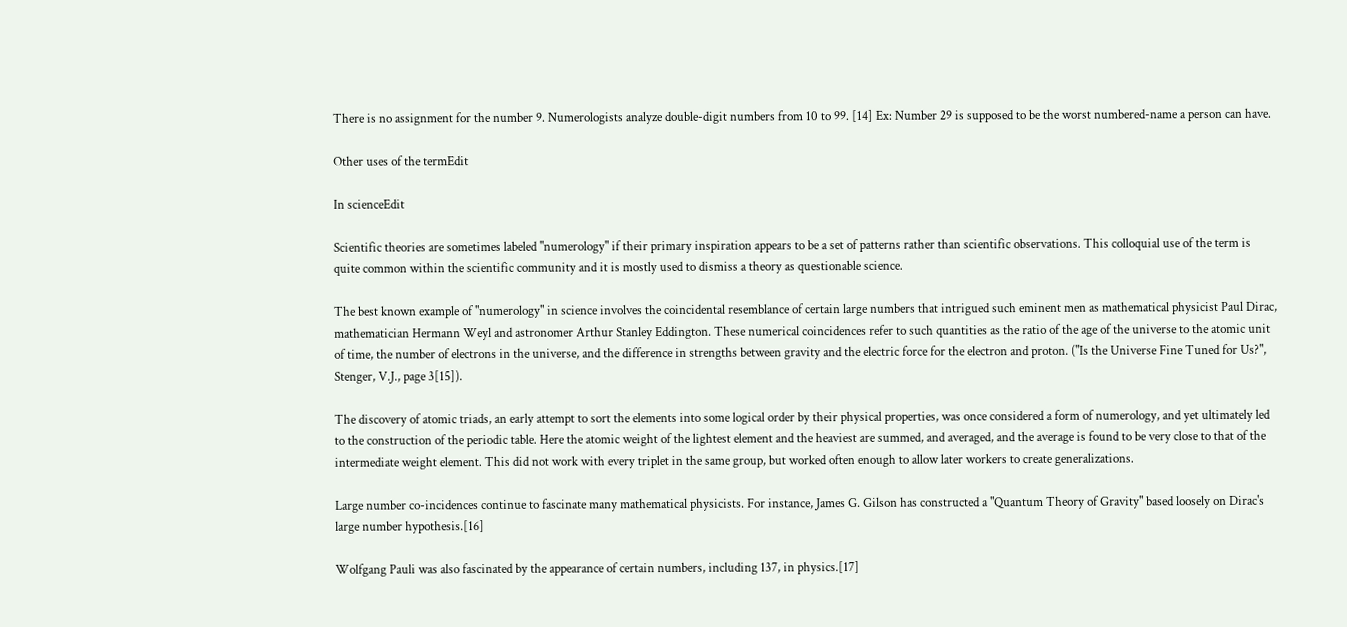There is no assignment for the number 9. Numerologists analyze double-digit numbers from 10 to 99. [14] Ex: Number 29 is supposed to be the worst numbered-name a person can have.

Other uses of the termEdit

In scienceEdit

Scientific theories are sometimes labeled "numerology" if their primary inspiration appears to be a set of patterns rather than scientific observations. This colloquial use of the term is quite common within the scientific community and it is mostly used to dismiss a theory as questionable science.

The best known example of "numerology" in science involves the coincidental resemblance of certain large numbers that intrigued such eminent men as mathematical physicist Paul Dirac, mathematician Hermann Weyl and astronomer Arthur Stanley Eddington. These numerical coincidences refer to such quantities as the ratio of the age of the universe to the atomic unit of time, the number of electrons in the universe, and the difference in strengths between gravity and the electric force for the electron and proton. ("Is the Universe Fine Tuned for Us?", Stenger, V.J., page 3[15]).

The discovery of atomic triads, an early attempt to sort the elements into some logical order by their physical properties, was once considered a form of numerology, and yet ultimately led to the construction of the periodic table. Here the atomic weight of the lightest element and the heaviest are summed, and averaged, and the average is found to be very close to that of the intermediate weight element. This did not work with every triplet in the same group, but worked often enough to allow later workers to create generalizations.

Large number co-incidences continue to fascinate many mathematical physicists. For instance, James G. Gilson has constructed a "Quantum Theory of Gravity" based loosely on Dirac's large number hypothesis.[16]

Wolfgang Pauli was also fascinated by the appearance of certain numbers, including 137, in physics.[17]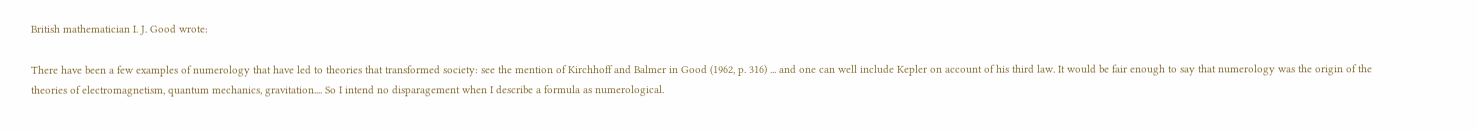British mathematician I. J. Good wrote:

There have been a few examples of numerology that have led to theories that transformed society: see the mention of Kirchhoff and Balmer in Good (1962, p. 316) ... and one can well include Kepler on account of his third law. It would be fair enough to say that numerology was the origin of the theories of electromagnetism, quantum mechanics, gravitation.... So I intend no disparagement when I describe a formula as numerological.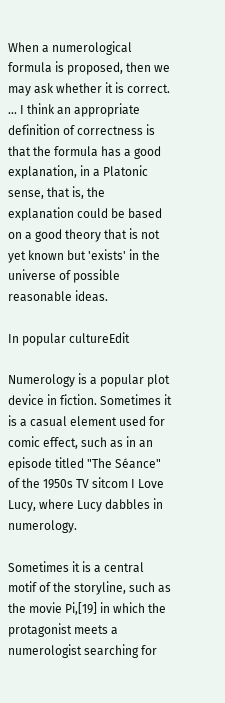When a numerological formula is proposed, then we may ask whether it is correct. ... I think an appropriate definition of correctness is that the formula has a good explanation, in a Platonic sense, that is, the explanation could be based on a good theory that is not yet known but 'exists' in the universe of possible reasonable ideas.

In popular cultureEdit

Numerology is a popular plot device in fiction. Sometimes it is a casual element used for comic effect, such as in an episode titled "The Séance" of the 1950s TV sitcom I Love Lucy, where Lucy dabbles in numerology.

Sometimes it is a central motif of the storyline, such as the movie Pi,[19] in which the protagonist meets a numerologist searching for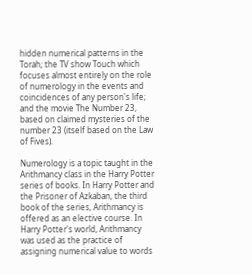hidden numerical patterns in the Torah; the TV show Touch which focuses almost entirely on the role of numerology in the events and coincidences of any person's life; and the movie The Number 23, based on claimed mysteries of the number 23 (itself based on the Law of Fives).

Numerology is a topic taught in the Arithmancy class in the Harry Potter series of books. In Harry Potter and the Prisoner of Azkaban, the third book of the series, Arithmancy is offered as an elective course. In Harry Potter's world, Arithmancy was used as the practice of assigning numerical value to words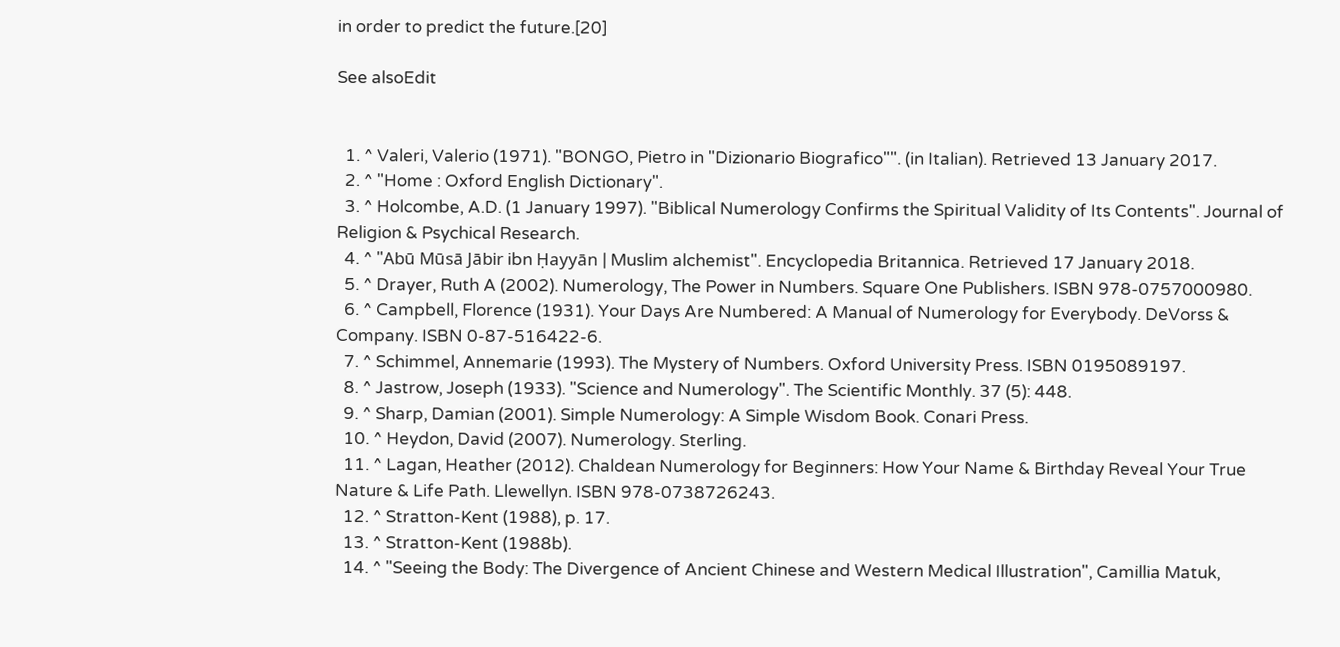in order to predict the future.[20]

See alsoEdit


  1. ^ Valeri, Valerio (1971). "BONGO, Pietro in "Dizionario Biografico"". (in Italian). Retrieved 13 January 2017.
  2. ^ "Home : Oxford English Dictionary".
  3. ^ Holcombe, A.D. (1 January 1997). "Biblical Numerology Confirms the Spiritual Validity of Its Contents". Journal of Religion & Psychical Research.
  4. ^ "Abū Mūsā Jābir ibn Ḥayyān | Muslim alchemist". Encyclopedia Britannica. Retrieved 17 January 2018.
  5. ^ Drayer, Ruth A (2002). Numerology, The Power in Numbers. Square One Publishers. ISBN 978-0757000980.
  6. ^ Campbell, Florence (1931). Your Days Are Numbered: A Manual of Numerology for Everybody. DeVorss & Company. ISBN 0-87-516422-6.
  7. ^ Schimmel, Annemarie (1993). The Mystery of Numbers. Oxford University Press. ISBN 0195089197.
  8. ^ Jastrow, Joseph (1933). "Science and Numerology". The Scientific Monthly. 37 (5): 448.
  9. ^ Sharp, Damian (2001). Simple Numerology: A Simple Wisdom Book. Conari Press.
  10. ^ Heydon, David (2007). Numerology. Sterling.
  11. ^ Lagan, Heather (2012). Chaldean Numerology for Beginners: How Your Name & Birthday Reveal Your True Nature & Life Path. Llewellyn. ISBN 978-0738726243.
  12. ^ Stratton-Kent (1988), p. 17.
  13. ^ Stratton-Kent (1988b).
  14. ^ "Seeing the Body: The Divergence of Ancient Chinese and Western Medical Illustration", Camillia Matuk,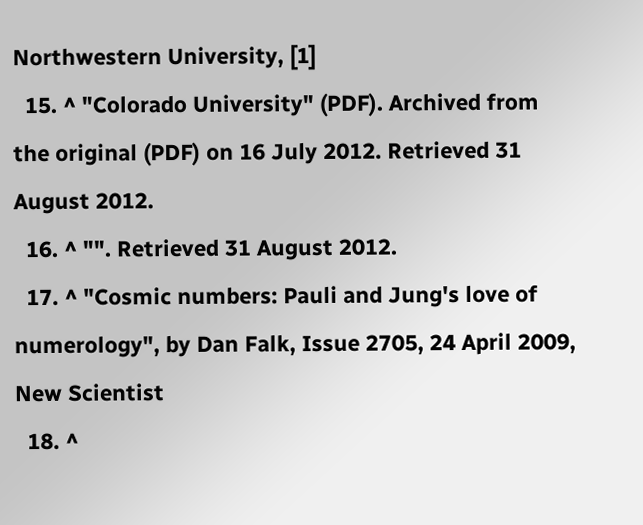Northwestern University, [1]
  15. ^ "Colorado University" (PDF). Archived from the original (PDF) on 16 July 2012. Retrieved 31 August 2012.
  16. ^ "". Retrieved 31 August 2012.
  17. ^ "Cosmic numbers: Pauli and Jung's love of numerology", by Dan Falk, Issue 2705, 24 April 2009, New Scientist
  18. ^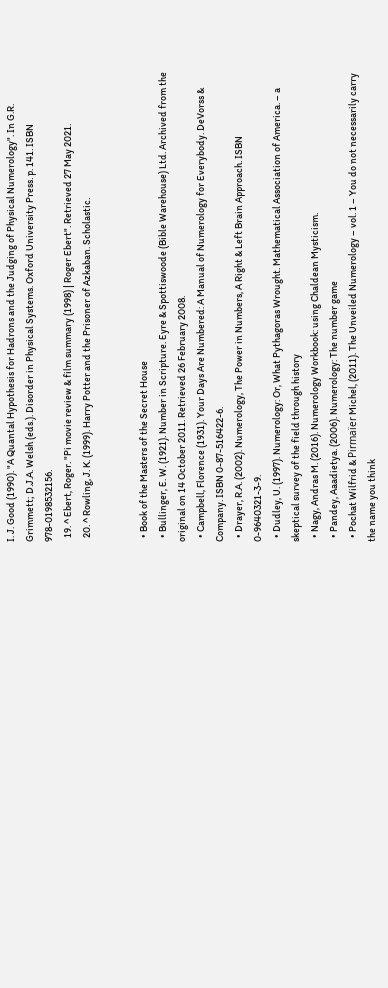I. J. Good (1990). "A Quantal Hypothesis for Hadrons and the Judging of Physical Numerology". In G.R. Grimmett; D.J.A. Welsh (eds.). Disorder in Physical Systems. Oxford University Press. p. 141. ISBN 978-0198532156.
  19. ^ Ebert, Roger. "Pi movie review & film summary (1998) | Roger Ebert". Retrieved 27 May 2021.
  20. ^ Rowling, J. K. (1999). Harry Potter and the Prisoner of Azkaban. Scholastic.


  • Book of the Masters of the Secret House
  • Bullinger, E. W. (1921). Number in Scripture. Eyre & Spottiswoode (Bible Warehouse) Ltd. Archived from the original on 14 October 2011. Retrieved 26 February 2008.
  • Campbell, Florence (1931). Your Days Are Numbered: A Manual of Numerology for Everybody. DeVorss & Company. ISBN 0-87-516422-6.
  • Drayer, R.A. (2002). Numerology, The Power in Numbers, A Right & Left Brain Approach. ISBN 0-9640321-3-9.
  • Dudley, U. (1997). Numerology: Or, What Pythagoras Wrought. Mathematical Association of America. – a skeptical survey of the field through history
  • Nagy, Andras M. (2016). Numerology Workbook: using Chaldean Mysticism.
  • Pandey, Aaadietya. (2006). Numerology: The number game
  • Pochat Wilfrid & Pirmaïer Michel, (2011). The Unveiled Numerology – vol. 1 – You do not necessarily carry the name you think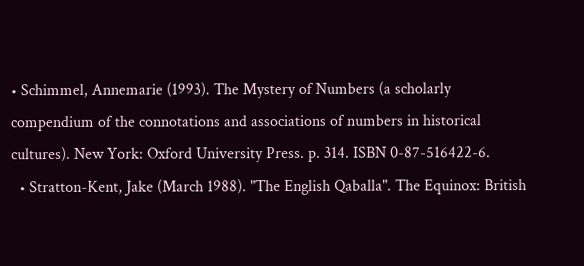• Schimmel, Annemarie (1993). The Mystery of Numbers (a scholarly compendium of the connotations and associations of numbers in historical cultures). New York: Oxford University Press. p. 314. ISBN 0-87-516422-6.
  • Stratton-Kent, Jake (March 1988). "The English Qaballa". The Equinox: British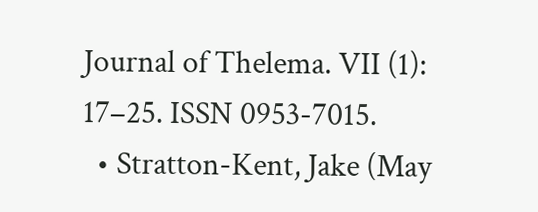Journal of Thelema. VII (1): 17–25. ISSN 0953-7015.
  • Stratton-Kent, Jake (May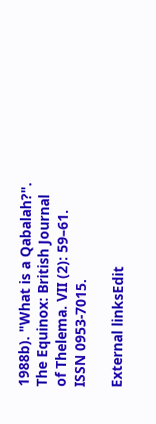1988b). "What is a Qabalah?". The Equinox: British Journal of Thelema. VII (2): 59–61. ISSN 0953-7015.

External linksEdit